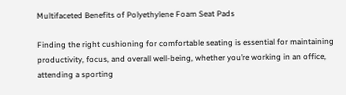Multifaceted Benefits of Polyethylene Foam Seat Pads

Finding the right cushioning for comfortable seating is essential for maintaining productivity, focus, and overall well-being, whether you’re working in an office, attending a sporting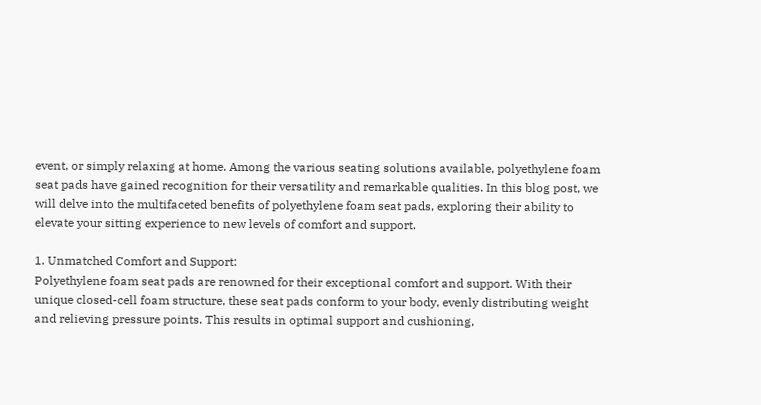event, or simply relaxing at home. Among the various seating solutions available, polyethylene foam seat pads have gained recognition for their versatility and remarkable qualities. In this blog post, we will delve into the multifaceted benefits of polyethylene foam seat pads, exploring their ability to elevate your sitting experience to new levels of comfort and support.

1. Unmatched Comfort and Support:
Polyethylene foam seat pads are renowned for their exceptional comfort and support. With their unique closed-cell foam structure, these seat pads conform to your body, evenly distributing weight and relieving pressure points. This results in optimal support and cushioning,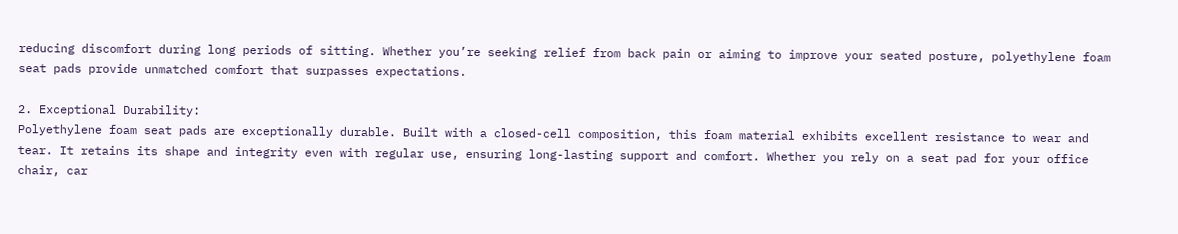reducing discomfort during long periods of sitting. Whether you’re seeking relief from back pain or aiming to improve your seated posture, polyethylene foam seat pads provide unmatched comfort that surpasses expectations.

2. Exceptional Durability:
Polyethylene foam seat pads are exceptionally durable. Built with a closed-cell composition, this foam material exhibits excellent resistance to wear and tear. It retains its shape and integrity even with regular use, ensuring long-lasting support and comfort. Whether you rely on a seat pad for your office chair, car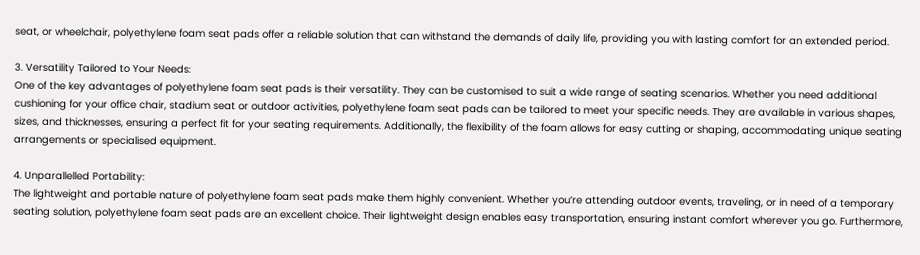seat, or wheelchair, polyethylene foam seat pads offer a reliable solution that can withstand the demands of daily life, providing you with lasting comfort for an extended period.

3. Versatility Tailored to Your Needs:
One of the key advantages of polyethylene foam seat pads is their versatility. They can be customised to suit a wide range of seating scenarios. Whether you need additional cushioning for your office chair, stadium seat or outdoor activities, polyethylene foam seat pads can be tailored to meet your specific needs. They are available in various shapes, sizes, and thicknesses, ensuring a perfect fit for your seating requirements. Additionally, the flexibility of the foam allows for easy cutting or shaping, accommodating unique seating arrangements or specialised equipment.

4. Unparallelled Portability:
The lightweight and portable nature of polyethylene foam seat pads make them highly convenient. Whether you’re attending outdoor events, traveling, or in need of a temporary seating solution, polyethylene foam seat pads are an excellent choice. Their lightweight design enables easy transportation, ensuring instant comfort wherever you go. Furthermore,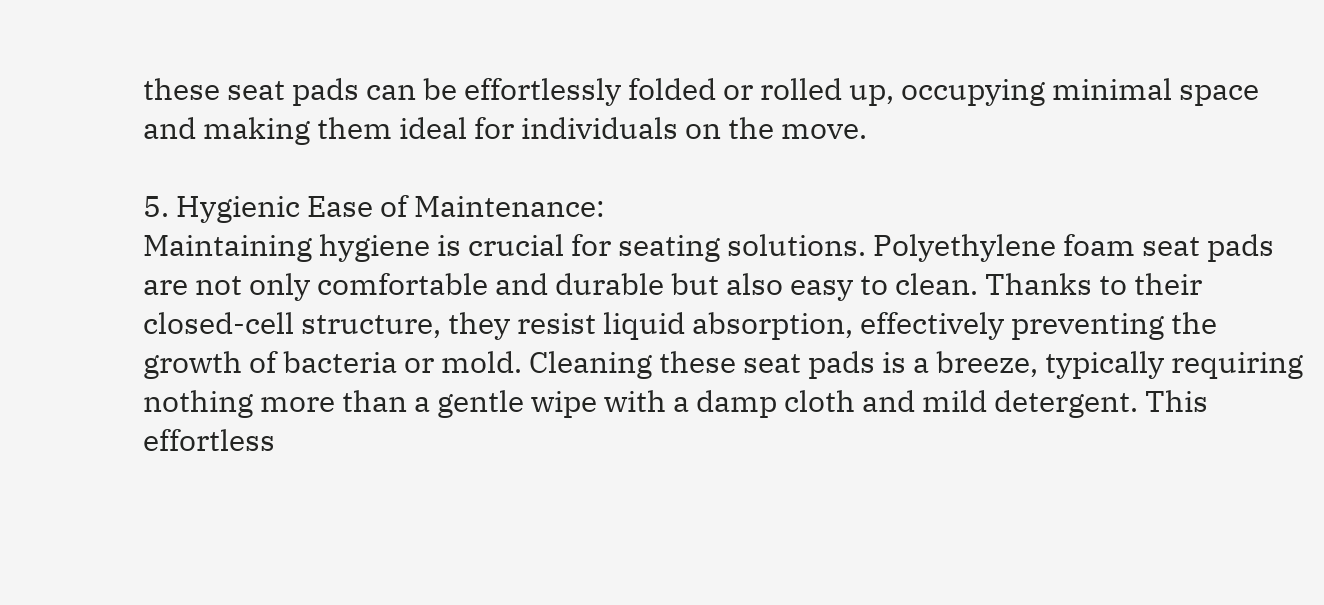these seat pads can be effortlessly folded or rolled up, occupying minimal space and making them ideal for individuals on the move.

5. Hygienic Ease of Maintenance:
Maintaining hygiene is crucial for seating solutions. Polyethylene foam seat pads are not only comfortable and durable but also easy to clean. Thanks to their closed-cell structure, they resist liquid absorption, effectively preventing the growth of bacteria or mold. Cleaning these seat pads is a breeze, typically requiring nothing more than a gentle wipe with a damp cloth and mild detergent. This effortless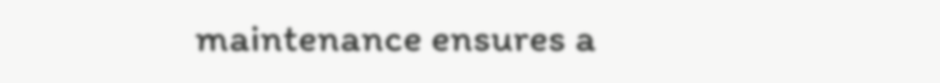maintenance ensures a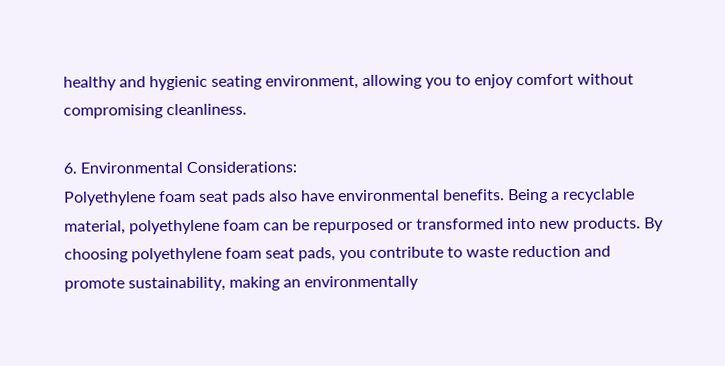healthy and hygienic seating environment, allowing you to enjoy comfort without compromising cleanliness.

6. Environmental Considerations:
Polyethylene foam seat pads also have environmental benefits. Being a recyclable material, polyethylene foam can be repurposed or transformed into new products. By choosing polyethylene foam seat pads, you contribute to waste reduction and promote sustainability, making an environmentally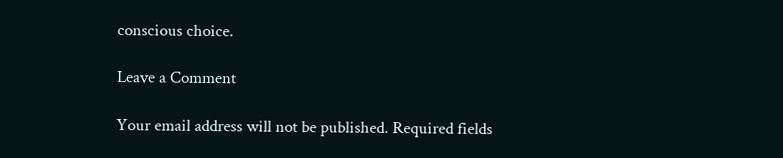conscious choice.

Leave a Comment

Your email address will not be published. Required fields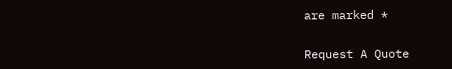are marked *


Request A Quote